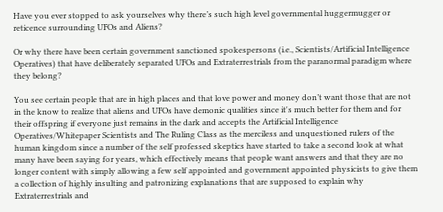Have you ever stopped to ask yourselves why there’s such high level governmental huggermugger or reticence surrounding UFOs and Aliens?

Or why there have been certain government sanctioned spokespersons (i.e., Scientists/Artificial Intelligence Operatives) that have deliberately separated UFOs and Extraterrestrials from the paranormal paradigm where they belong?

You see certain people that are in high places and that love power and money don’t want those that are not in the know to realize that aliens and UFOs have demonic qualities since it's much better for them and for their offspring if everyone just remains in the dark and accepts the Artificial Intelligence Operatives/Whitepaper Scientists and The Ruling Class as the merciless and unquestioned rulers of the human kingdom since a number of the self professed skeptics have started to take a second look at what many have been saying for years, which effectively means that people want answers and that they are no longer content with simply allowing a few self appointed and government appointed physicists to give them a collection of highly insulting and patronizing explanations that are supposed to explain why Extraterrestrials and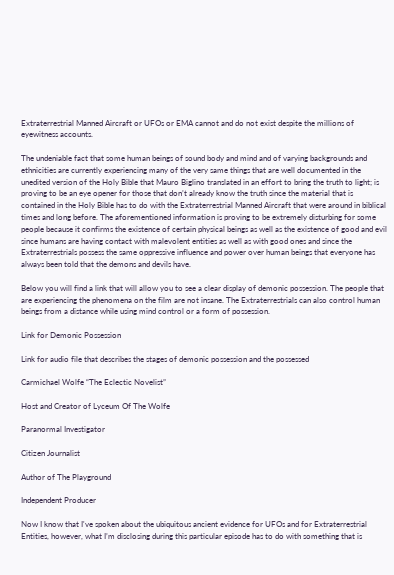Extraterrestrial Manned Aircraft or UFOs or EMA cannot and do not exist despite the millions of eyewitness accounts.

The undeniable fact that some human beings of sound body and mind and of varying backgrounds and ethnicities are currently experiencing many of the very same things that are well documented in the unedited version of the Holy Bible that Mauro Biglino translated in an effort to bring the truth to light; is proving to be an eye opener for those that don’t already know the truth since the material that is contained in the Holy Bible has to do with the Extraterrestrial Manned Aircraft that were around in biblical times and long before. The aforementioned information is proving to be extremely disturbing for some people because it confirms the existence of certain physical beings as well as the existence of good and evil since humans are having contact with malevolent entities as well as with good ones and since the Extraterrestrials possess the same oppressive influence and power over human beings that everyone has always been told that the demons and devils have.

Below you will find a link that will allow you to see a clear display of demonic possession. The people that are experiencing the phenomena on the film are not insane. The Extraterrestrials can also control human beings from a distance while using mind control or a form of possession.

Link for Demonic Possession

Link for audio file that describes the stages of demonic possession and the possessed

Carmichael Wolfe “The Eclectic Novelist”

Host and Creator of Lyceum Of The Wolfe

Paranormal Investigator

Citizen Journalist

Author of The Playground

Independent Producer

Now I know that I've spoken about the ubiquitous ancient evidence for UFOs and for Extraterrestrial Entities, however, what I’m disclosing during this particular episode has to do with something that is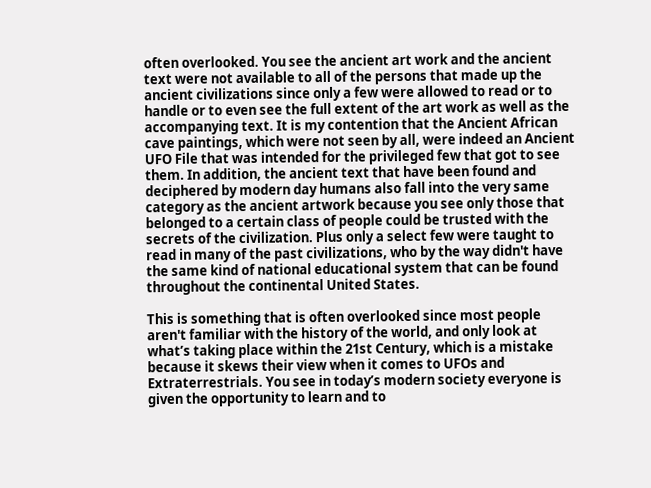often overlooked. You see the ancient art work and the ancient text were not available to all of the persons that made up the ancient civilizations since only a few were allowed to read or to handle or to even see the full extent of the art work as well as the accompanying text. It is my contention that the Ancient African cave paintings, which were not seen by all, were indeed an Ancient UFO File that was intended for the privileged few that got to see them. In addition, the ancient text that have been found and deciphered by modern day humans also fall into the very same category as the ancient artwork because you see only those that belonged to a certain class of people could be trusted with the secrets of the civilization. Plus only a select few were taught to read in many of the past civilizations, who by the way didn't have the same kind of national educational system that can be found throughout the continental United States.

This is something that is often overlooked since most people aren't familiar with the history of the world, and only look at what’s taking place within the 21st Century, which is a mistake because it skews their view when it comes to UFOs and Extraterrestrials. You see in today’s modern society everyone is given the opportunity to learn and to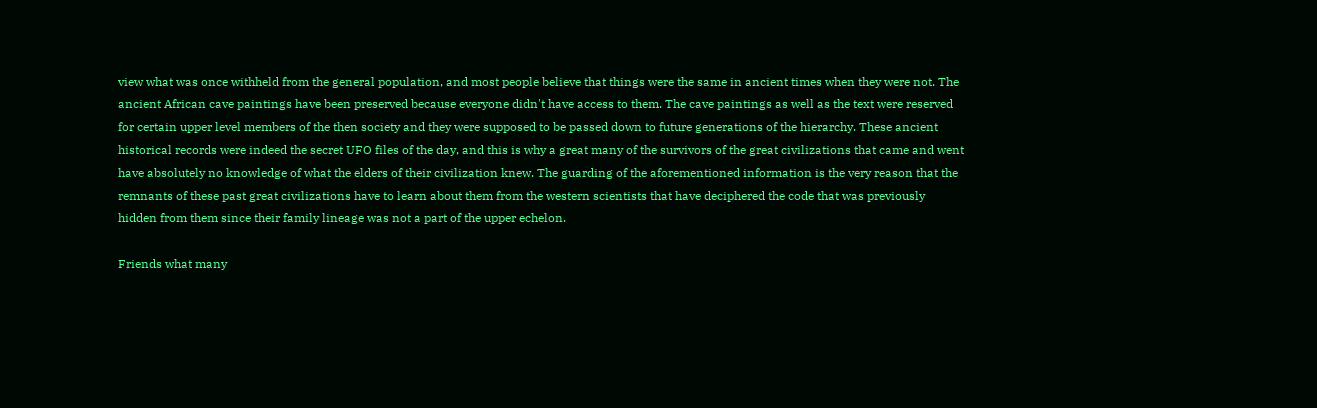view what was once withheld from the general population, and most people believe that things were the same in ancient times when they were not. The ancient African cave paintings have been preserved because everyone didn't have access to them. The cave paintings as well as the text were reserved for certain upper level members of the then society and they were supposed to be passed down to future generations of the hierarchy. These ancient historical records were indeed the secret UFO files of the day, and this is why a great many of the survivors of the great civilizations that came and went have absolutely no knowledge of what the elders of their civilization knew. The guarding of the aforementioned information is the very reason that the remnants of these past great civilizations have to learn about them from the western scientists that have deciphered the code that was previously hidden from them since their family lineage was not a part of the upper echelon.

Friends what many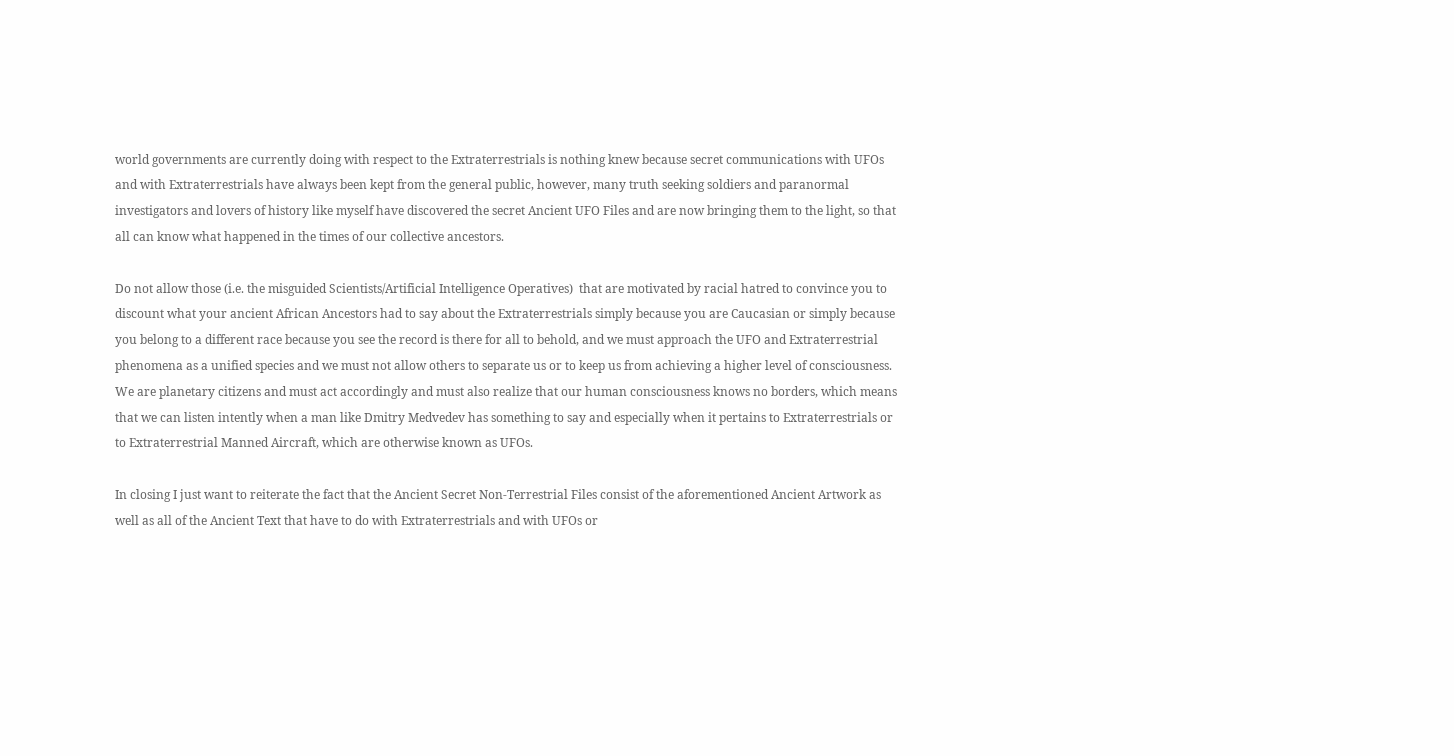world governments are currently doing with respect to the Extraterrestrials is nothing knew because secret communications with UFOs and with Extraterrestrials have always been kept from the general public, however, many truth seeking soldiers and paranormal investigators and lovers of history like myself have discovered the secret Ancient UFO Files and are now bringing them to the light, so that all can know what happened in the times of our collective ancestors.

Do not allow those (i.e. the misguided Scientists/Artificial Intelligence Operatives)  that are motivated by racial hatred to convince you to discount what your ancient African Ancestors had to say about the Extraterrestrials simply because you are Caucasian or simply because you belong to a different race because you see the record is there for all to behold, and we must approach the UFO and Extraterrestrial phenomena as a unified species and we must not allow others to separate us or to keep us from achieving a higher level of consciousness. We are planetary citizens and must act accordingly and must also realize that our human consciousness knows no borders, which means that we can listen intently when a man like Dmitry Medvedev has something to say and especially when it pertains to Extraterrestrials or to Extraterrestrial Manned Aircraft, which are otherwise known as UFOs.

In closing I just want to reiterate the fact that the Ancient Secret Non-Terrestrial Files consist of the aforementioned Ancient Artwork as well as all of the Ancient Text that have to do with Extraterrestrials and with UFOs or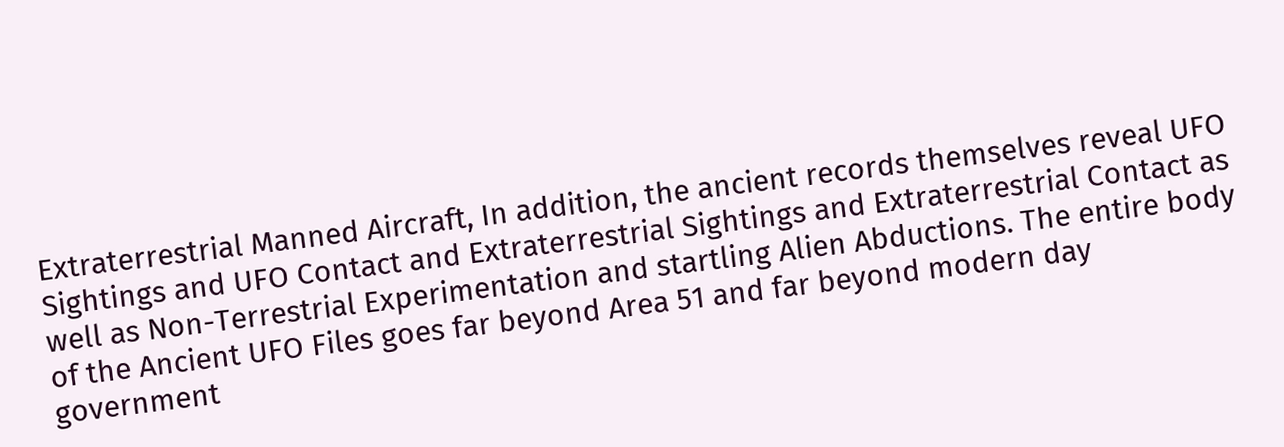Extraterrestrial Manned Aircraft, In addition, the ancient records themselves reveal UFO Sightings and UFO Contact and Extraterrestrial Sightings and Extraterrestrial Contact as well as Non-Terrestrial Experimentation and startling Alien Abductions. The entire body of the Ancient UFO Files goes far beyond Area 51 and far beyond modern day government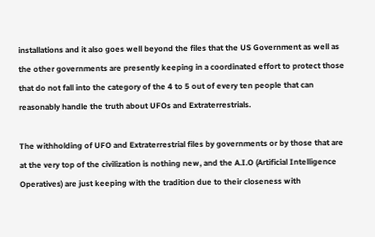installations and it also goes well beyond the files that the US Government as well as the other governments are presently keeping in a coordinated effort to protect those that do not fall into the category of the 4 to 5 out of every ten people that can reasonably handle the truth about UFOs and Extraterrestrials.

The withholding of UFO and Extraterrestrial files by governments or by those that are at the very top of the civilization is nothing new, and the A.I.O (Artificial Intelligence Operatives) are just keeping with the tradition due to their closeness with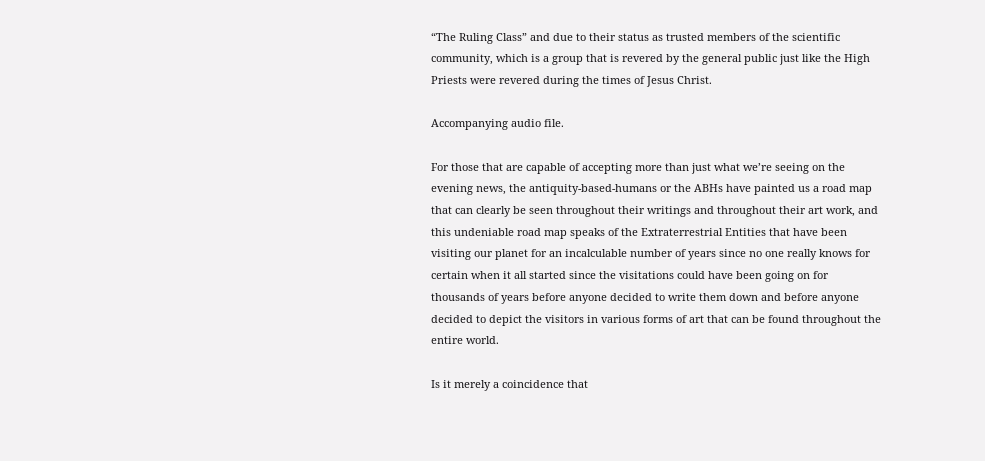“The Ruling Class” and due to their status as trusted members of the scientific community, which is a group that is revered by the general public just like the High Priests were revered during the times of Jesus Christ.

Accompanying audio file.

For those that are capable of accepting more than just what we’re seeing on the evening news, the antiquity-based-humans or the ABHs have painted us a road map that can clearly be seen throughout their writings and throughout their art work, and this undeniable road map speaks of the Extraterrestrial Entities that have been visiting our planet for an incalculable number of years since no one really knows for certain when it all started since the visitations could have been going on for thousands of years before anyone decided to write them down and before anyone decided to depict the visitors in various forms of art that can be found throughout the entire world.

Is it merely a coincidence that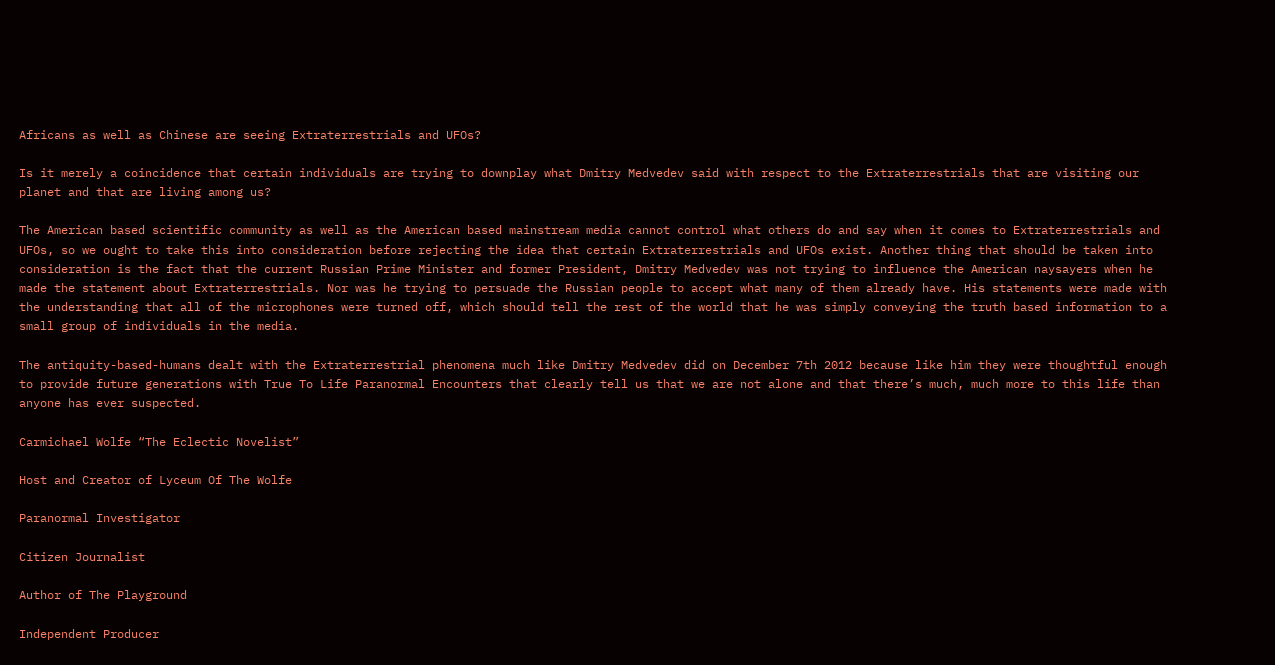Africans as well as Chinese are seeing Extraterrestrials and UFOs?

Is it merely a coincidence that certain individuals are trying to downplay what Dmitry Medvedev said with respect to the Extraterrestrials that are visiting our planet and that are living among us?

The American based scientific community as well as the American based mainstream media cannot control what others do and say when it comes to Extraterrestrials and UFOs, so we ought to take this into consideration before rejecting the idea that certain Extraterrestrials and UFOs exist. Another thing that should be taken into consideration is the fact that the current Russian Prime Minister and former President, Dmitry Medvedev was not trying to influence the American naysayers when he made the statement about Extraterrestrials. Nor was he trying to persuade the Russian people to accept what many of them already have. His statements were made with the understanding that all of the microphones were turned off, which should tell the rest of the world that he was simply conveying the truth based information to a small group of individuals in the media.

The antiquity-based-humans dealt with the Extraterrestrial phenomena much like Dmitry Medvedev did on December 7th 2012 because like him they were thoughtful enough to provide future generations with True To Life Paranormal Encounters that clearly tell us that we are not alone and that there’s much, much more to this life than anyone has ever suspected.

Carmichael Wolfe “The Eclectic Novelist”

Host and Creator of Lyceum Of The Wolfe

Paranormal Investigator

Citizen Journalist

Author of The Playground

Independent Producer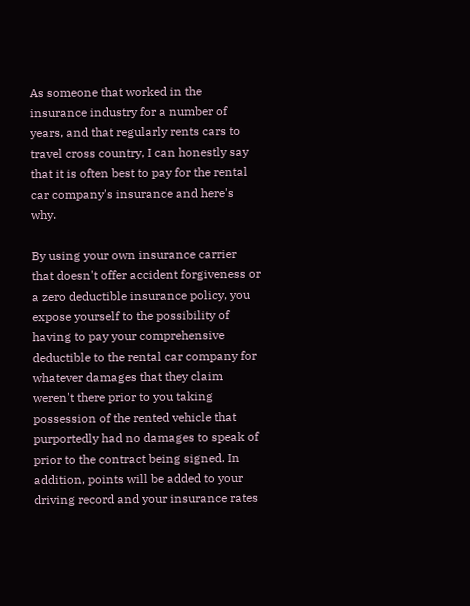As someone that worked in the insurance industry for a number of years, and that regularly rents cars to travel cross country, I can honestly say that it is often best to pay for the rental car company's insurance and here's why.

By using your own insurance carrier that doesn't offer accident forgiveness or a zero deductible insurance policy, you expose yourself to the possibility of having to pay your comprehensive deductible to the rental car company for whatever damages that they claim weren't there prior to you taking possession of the rented vehicle that purportedly had no damages to speak of prior to the contract being signed. In addition, points will be added to your driving record and your insurance rates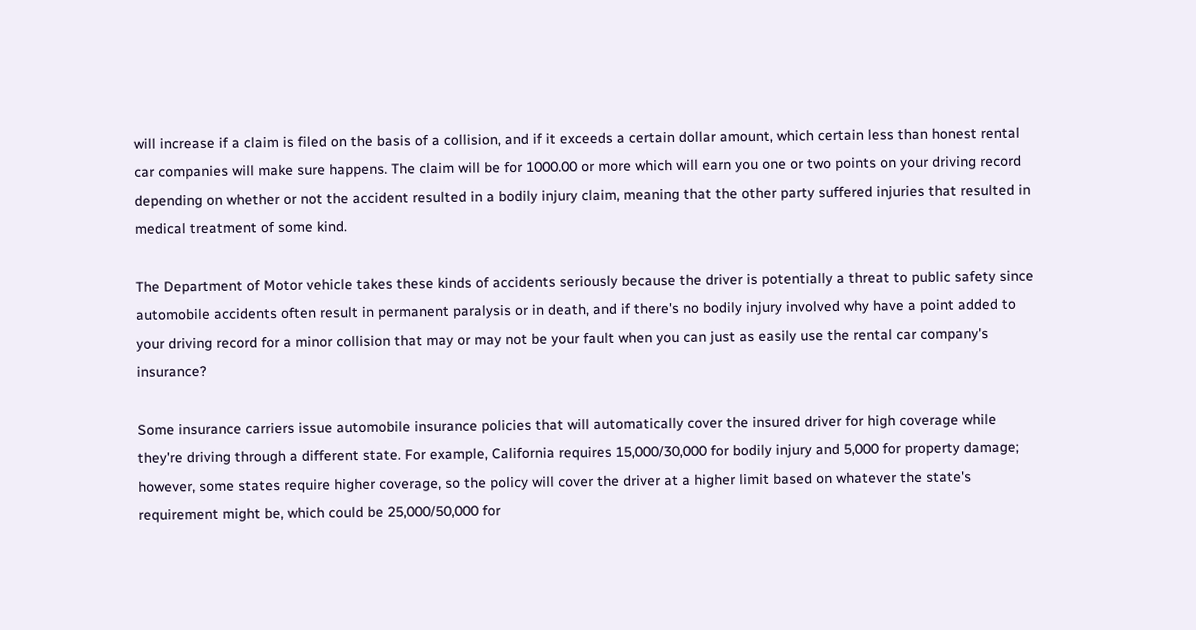will increase if a claim is filed on the basis of a collision, and if it exceeds a certain dollar amount, which certain less than honest rental car companies will make sure happens. The claim will be for 1000.00 or more which will earn you one or two points on your driving record depending on whether or not the accident resulted in a bodily injury claim, meaning that the other party suffered injuries that resulted in medical treatment of some kind.

The Department of Motor vehicle takes these kinds of accidents seriously because the driver is potentially a threat to public safety since automobile accidents often result in permanent paralysis or in death, and if there's no bodily injury involved why have a point added to your driving record for a minor collision that may or may not be your fault when you can just as easily use the rental car company's insurance?

Some insurance carriers issue automobile insurance policies that will automatically cover the insured driver for high coverage while they're driving through a different state. For example, California requires 15,000/30,000 for bodily injury and 5,000 for property damage; however, some states require higher coverage, so the policy will cover the driver at a higher limit based on whatever the state's requirement might be, which could be 25,000/50,000 for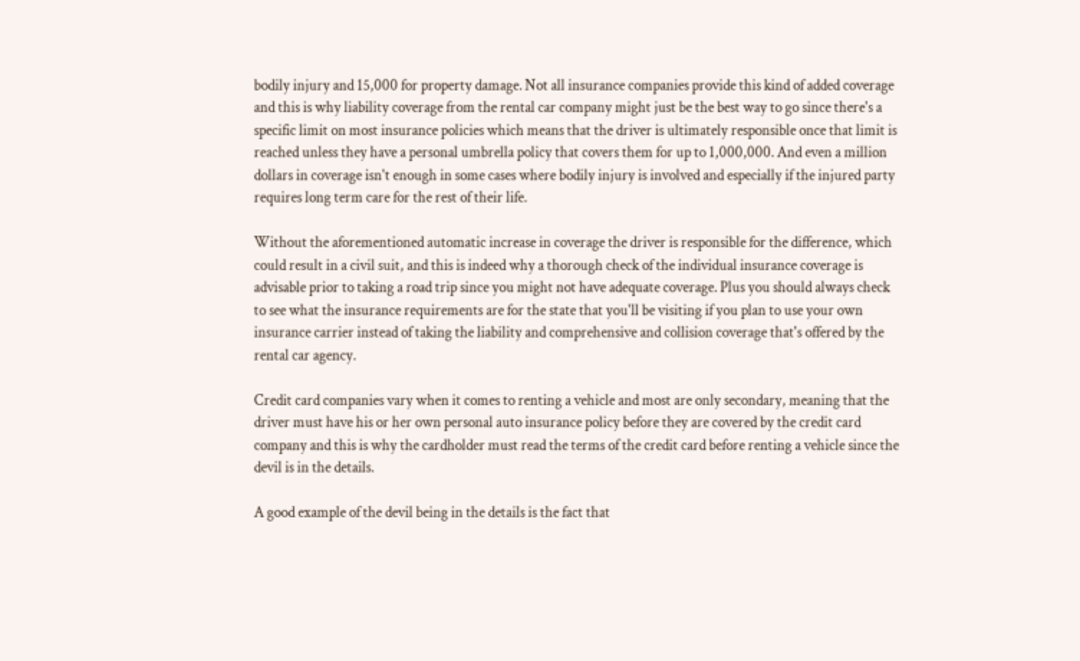bodily injury and 15,000 for property damage. Not all insurance companies provide this kind of added coverage and this is why liability coverage from the rental car company might just be the best way to go since there's a specific limit on most insurance policies which means that the driver is ultimately responsible once that limit is reached unless they have a personal umbrella policy that covers them for up to 1,000,000. And even a million dollars in coverage isn't enough in some cases where bodily injury is involved and especially if the injured party requires long term care for the rest of their life.

Without the aforementioned automatic increase in coverage the driver is responsible for the difference, which could result in a civil suit, and this is indeed why a thorough check of the individual insurance coverage is advisable prior to taking a road trip since you might not have adequate coverage. Plus you should always check to see what the insurance requirements are for the state that you'll be visiting if you plan to use your own insurance carrier instead of taking the liability and comprehensive and collision coverage that's offered by the rental car agency.

Credit card companies vary when it comes to renting a vehicle and most are only secondary, meaning that the driver must have his or her own personal auto insurance policy before they are covered by the credit card company and this is why the cardholder must read the terms of the credit card before renting a vehicle since the devil is in the details.

A good example of the devil being in the details is the fact that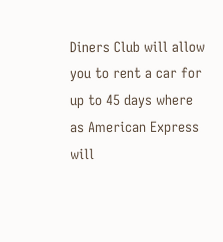Diners Club will allow you to rent a car for up to 45 days where as American Express will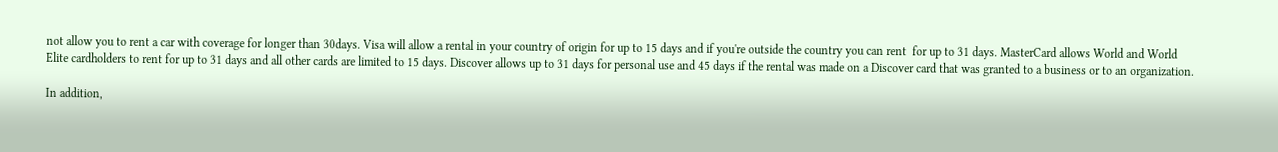not allow you to rent a car with coverage for longer than 30days. Visa will allow a rental in your country of origin for up to 15 days and if you're outside the country you can rent  for up to 31 days. MasterCard allows World and World
Elite cardholders to rent for up to 31 days and all other cards are limited to 15 days. Discover allows up to 31 days for personal use and 45 days if the rental was made on a Discover card that was granted to a business or to an organization.

In addition,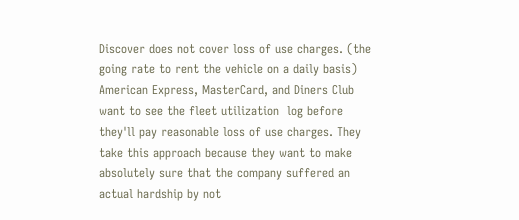Discover does not cover loss of use charges. (the going rate to rent the vehicle on a daily basis) American Express, MasterCard, and Diners Club want to see the fleet utilization  log before they'll pay reasonable loss of use charges. They take this approach because they want to make absolutely sure that the company suffered an actual hardship by not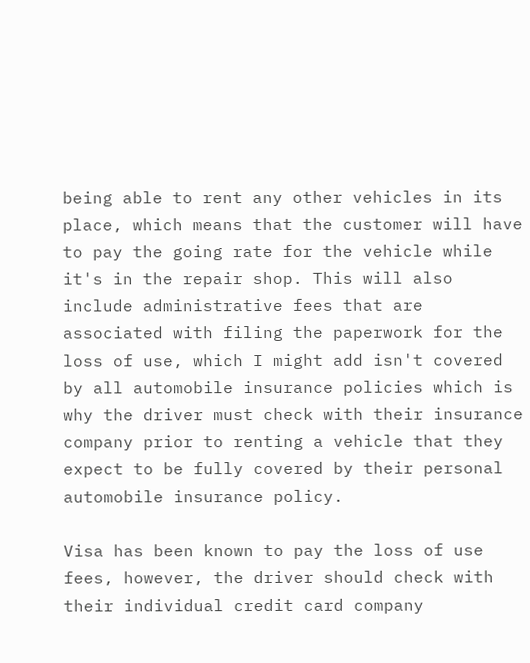being able to rent any other vehicles in its place, which means that the customer will have to pay the going rate for the vehicle while it's in the repair shop. This will also include administrative fees that are associated with filing the paperwork for the loss of use, which I might add isn't covered by all automobile insurance policies which is why the driver must check with their insurance company prior to renting a vehicle that they expect to be fully covered by their personal automobile insurance policy.

Visa has been known to pay the loss of use fees, however, the driver should check with their individual credit card company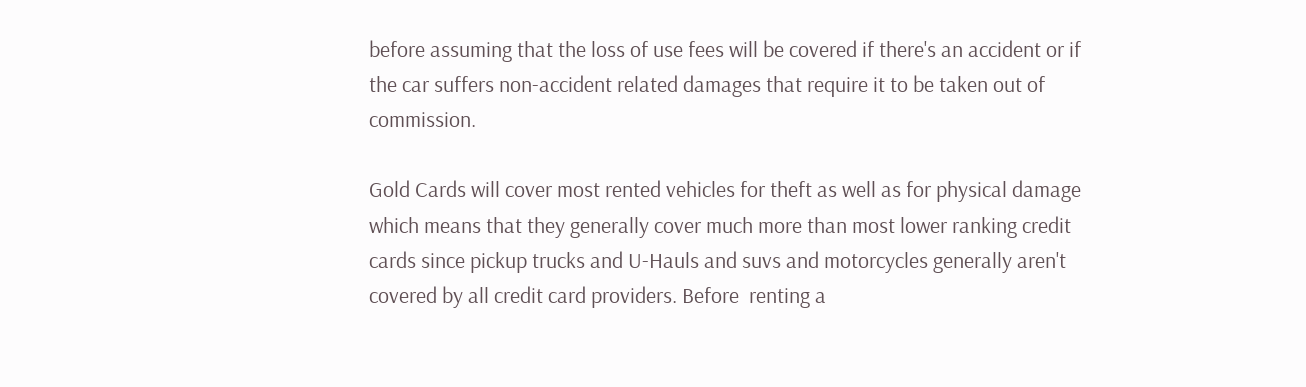before assuming that the loss of use fees will be covered if there's an accident or if the car suffers non-accident related damages that require it to be taken out of commission.

Gold Cards will cover most rented vehicles for theft as well as for physical damage which means that they generally cover much more than most lower ranking credit cards since pickup trucks and U-Hauls and suvs and motorcycles generally aren't covered by all credit card providers. Before  renting a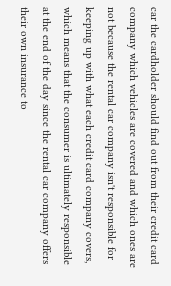car the cardholder should find out from their credit card company which vehicles are covered and which ones are not because the rental car company isn't responsible for keeping up with what each credit card company covers, which means that the consumer is ultimately responsible at the end of the day since the rental car company offers their own insurance to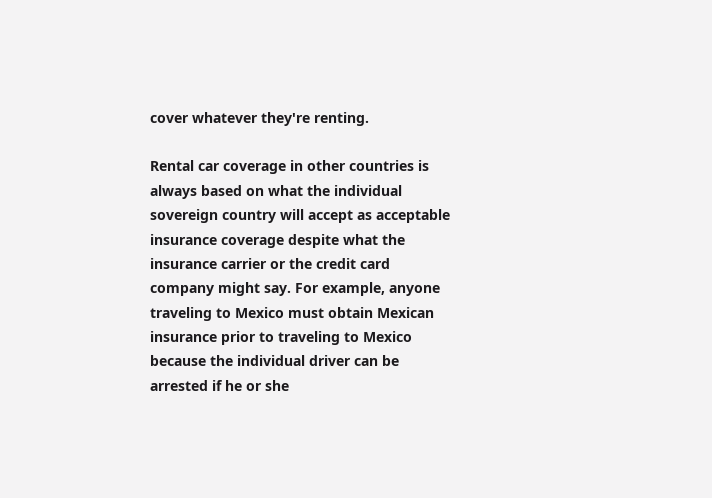cover whatever they're renting.

Rental car coverage in other countries is always based on what the individual sovereign country will accept as acceptable insurance coverage despite what the insurance carrier or the credit card  company might say. For example, anyone traveling to Mexico must obtain Mexican insurance prior to traveling to Mexico because the individual driver can be arrested if he or she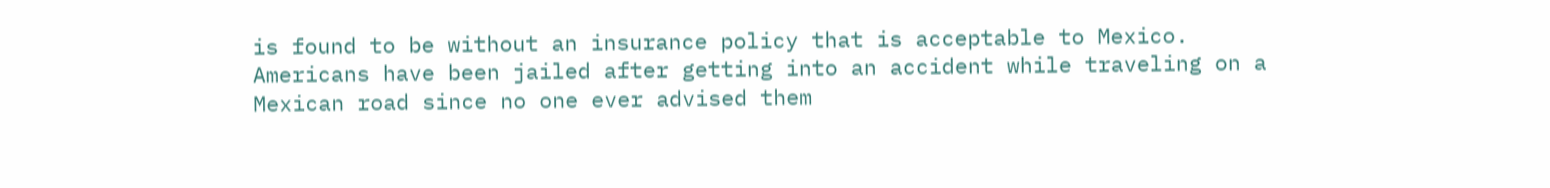is found to be without an insurance policy that is acceptable to Mexico. Americans have been jailed after getting into an accident while traveling on a Mexican road since no one ever advised them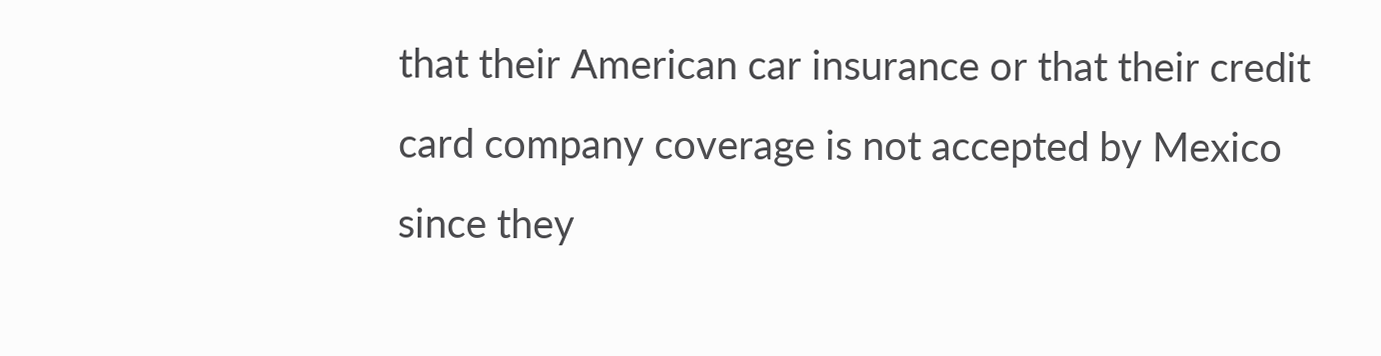that their American car insurance or that their credit card company coverage is not accepted by Mexico since they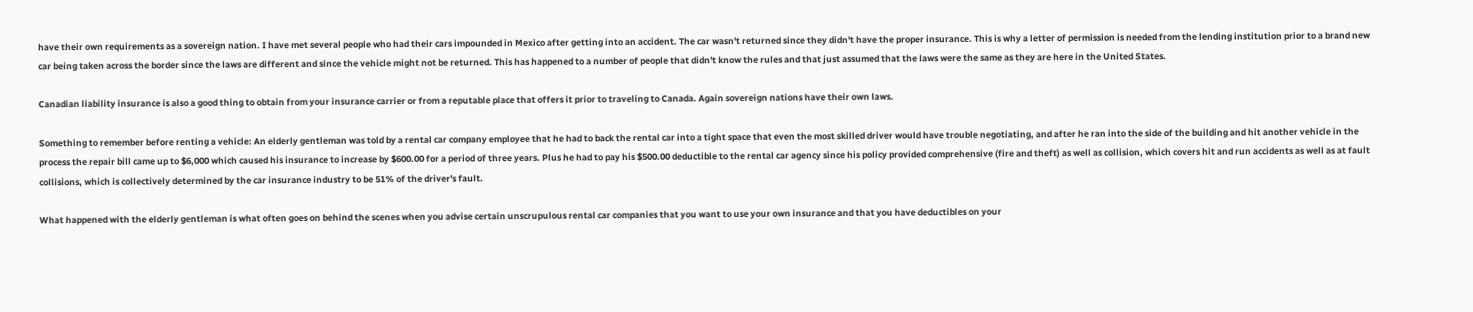have their own requirements as a sovereign nation. I have met several people who had their cars impounded in Mexico after getting into an accident. The car wasn't returned since they didn't have the proper insurance. This is why a letter of permission is needed from the lending institution prior to a brand new car being taken across the border since the laws are different and since the vehicle might not be returned. This has happened to a number of people that didn't know the rules and that just assumed that the laws were the same as they are here in the United States.

Canadian liability insurance is also a good thing to obtain from your insurance carrier or from a reputable place that offers it prior to traveling to Canada. Again sovereign nations have their own laws.

Something to remember before renting a vehicle: An elderly gentleman was told by a rental car company employee that he had to back the rental car into a tight space that even the most skilled driver would have trouble negotiating, and after he ran into the side of the building and hit another vehicle in the process the repair bill came up to $6,000 which caused his insurance to increase by $600.00 for a period of three years. Plus he had to pay his $500.00 deductible to the rental car agency since his policy provided comprehensive (fire and theft) as well as collision, which covers hit and run accidents as well as at fault collisions, which is collectively determined by the car insurance industry to be 51% of the driver's fault.

What happened with the elderly gentleman is what often goes on behind the scenes when you advise certain unscrupulous rental car companies that you want to use your own insurance and that you have deductibles on your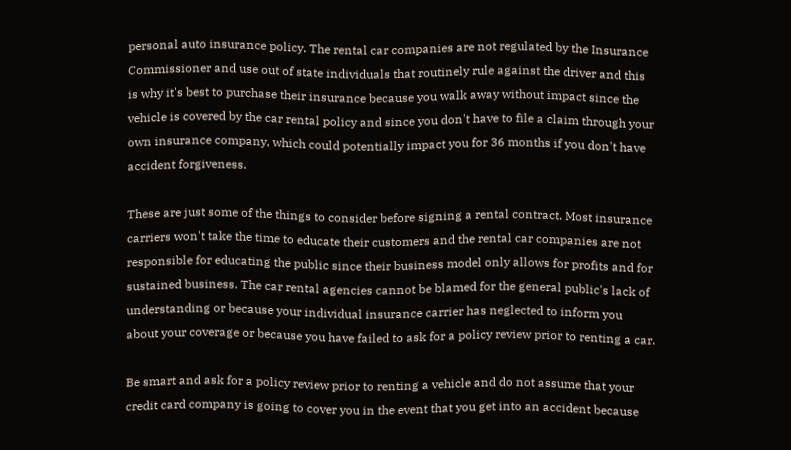personal auto insurance policy. The rental car companies are not regulated by the Insurance Commissioner and use out of state individuals that routinely rule against the driver and this is why it's best to purchase their insurance because you walk away without impact since the vehicle is covered by the car rental policy and since you don't have to file a claim through your own insurance company, which could potentially impact you for 36 months if you don't have accident forgiveness.

These are just some of the things to consider before signing a rental contract. Most insurance carriers won't take the time to educate their customers and the rental car companies are not responsible for educating the public since their business model only allows for profits and for sustained business. The car rental agencies cannot be blamed for the general public's lack of understanding or because your individual insurance carrier has neglected to inform you about your coverage or because you have failed to ask for a policy review prior to renting a car.

Be smart and ask for a policy review prior to renting a vehicle and do not assume that your credit card company is going to cover you in the event that you get into an accident because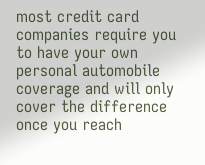most credit card companies require you to have your own personal automobile coverage and will only cover the difference once you reach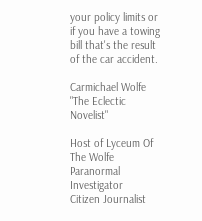your policy limits or if you have a towing bill that's the result of the car accident.

Carmichael Wolfe "The Eclectic Novelist"

Host of Lyceum Of The Wolfe
Paranormal Investigator
Citizen Journalist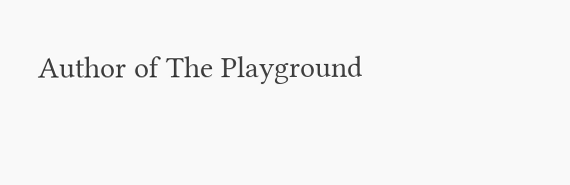Author of The Playground